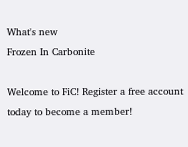What's new
Frozen In Carbonite

Welcome to FiC! Register a free account today to become a member!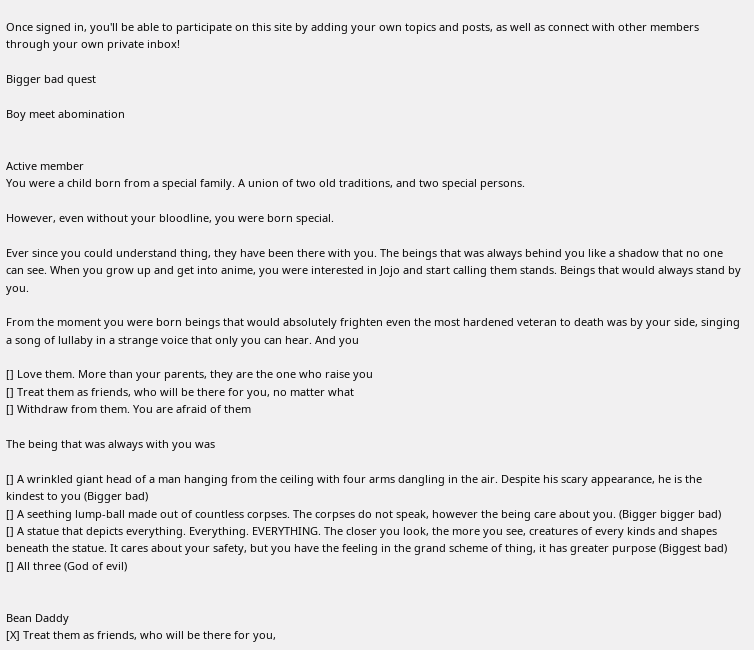Once signed in, you'll be able to participate on this site by adding your own topics and posts, as well as connect with other members through your own private inbox!

Bigger bad quest

Boy meet abomination


Active member
You were a child born from a special family. A union of two old traditions, and two special persons.

However, even without your bloodline, you were born special.

Ever since you could understand thing, they have been there with you. The beings that was always behind you like a shadow that no one can see. When you grow up and get into anime, you were interested in Jojo and start calling them stands. Beings that would always stand by you.

From the moment you were born beings that would absolutely frighten even the most hardened veteran to death was by your side, singing a song of lullaby in a strange voice that only you can hear. And you

[] Love them. More than your parents, they are the one who raise you
[] Treat them as friends, who will be there for you, no matter what
[] Withdraw from them. You are afraid of them

The being that was always with you was

[] A wrinkled giant head of a man hanging from the ceiling with four arms dangling in the air. Despite his scary appearance, he is the kindest to you (Bigger bad)
[] A seething lump-ball made out of countless corpses. The corpses do not speak, however the being care about you. (Bigger bigger bad)
[] A statue that depicts everything. Everything. EVERYTHING. The closer you look, the more you see, creatures of every kinds and shapes beneath the statue. It cares about your safety, but you have the feeling in the grand scheme of thing, it has greater purpose (Biggest bad)
[] All three (God of evil)


Bean Daddy
[X] Treat them as friends, who will be there for you,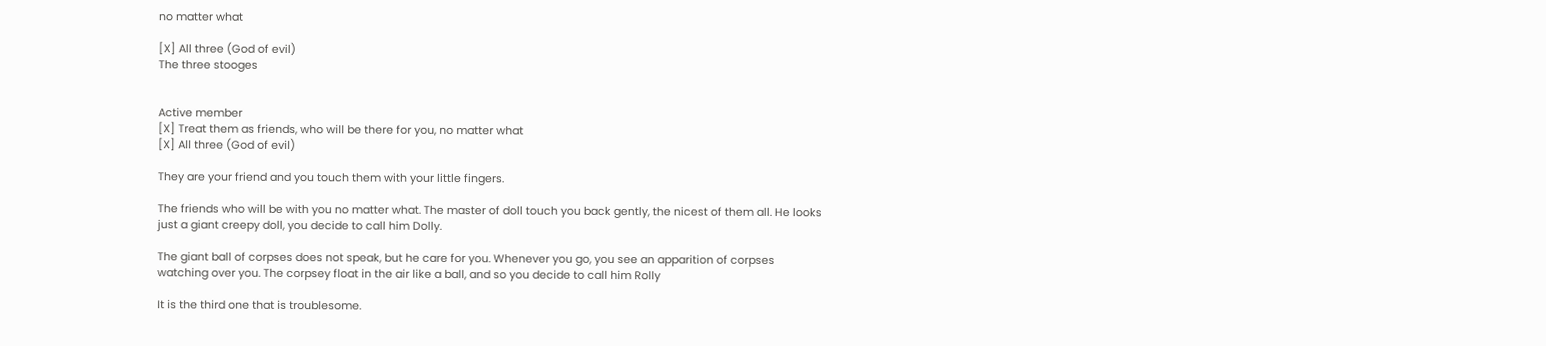no matter what

[X] All three (God of evil)
The three stooges


Active member
[X] Treat them as friends, who will be there for you, no matter what
[X] All three (God of evil)

They are your friend and you touch them with your little fingers.

The friends who will be with you no matter what. The master of doll touch you back gently, the nicest of them all. He looks just a giant creepy doll, you decide to call him Dolly.

The giant ball of corpses does not speak, but he care for you. Whenever you go, you see an apparition of corpses watching over you. The corpsey float in the air like a ball, and so you decide to call him Rolly

It is the third one that is troublesome.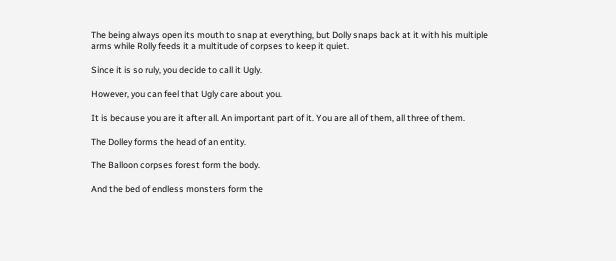The being always open its mouth to snap at everything, but Dolly snaps back at it with his multiple arms while Rolly feeds it a multitude of corpses to keep it quiet.

Since it is so ruly, you decide to call it Ugly.

However, you can feel that Ugly care about you.

It is because you are it after all. An important part of it. You are all of them, all three of them.

The Dolley forms the head of an entity.

The Balloon corpses forest form the body.

And the bed of endless monsters form the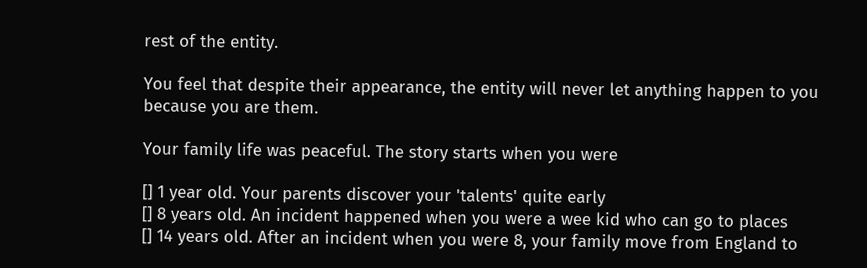rest of the entity.

You feel that despite their appearance, the entity will never let anything happen to you because you are them.

Your family life was peaceful. The story starts when you were

[] 1 year old. Your parents discover your 'talents' quite early
[] 8 years old. An incident happened when you were a wee kid who can go to places
[] 14 years old. After an incident when you were 8, your family move from England to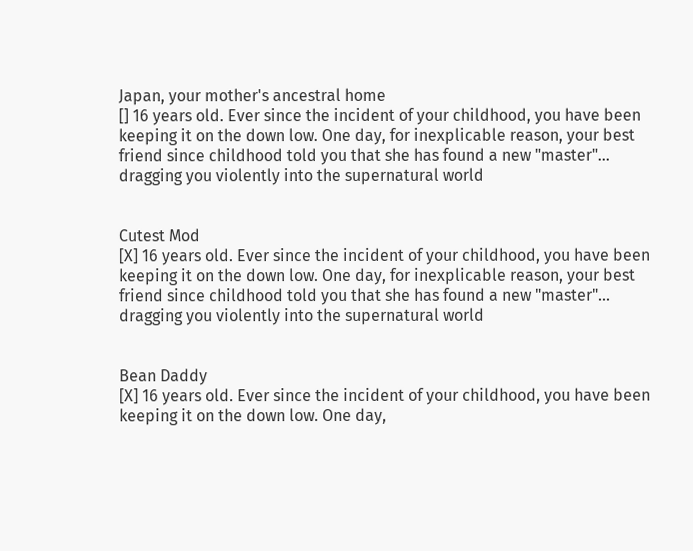Japan, your mother's ancestral home
[] 16 years old. Ever since the incident of your childhood, you have been keeping it on the down low. One day, for inexplicable reason, your best friend since childhood told you that she has found a new "master"... dragging you violently into the supernatural world


Cutest Mod
[X] 16 years old. Ever since the incident of your childhood, you have been keeping it on the down low. One day, for inexplicable reason, your best friend since childhood told you that she has found a new "master"... dragging you violently into the supernatural world


Bean Daddy
[X] 16 years old. Ever since the incident of your childhood, you have been keeping it on the down low. One day,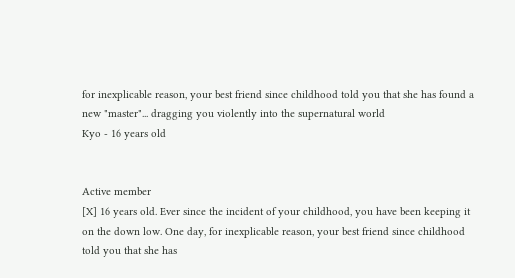for inexplicable reason, your best friend since childhood told you that she has found a new "master"... dragging you violently into the supernatural world
Kyo - 16 years old


Active member
[X] 16 years old. Ever since the incident of your childhood, you have been keeping it on the down low. One day, for inexplicable reason, your best friend since childhood told you that she has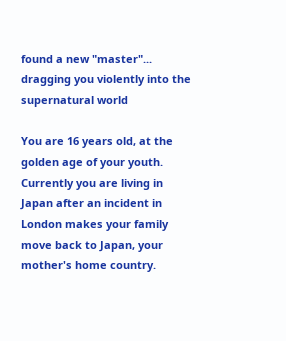found a new "master"... dragging you violently into the supernatural world

You are 16 years old, at the golden age of your youth. Currently you are living in Japan after an incident in London makes your family move back to Japan, your mother's home country.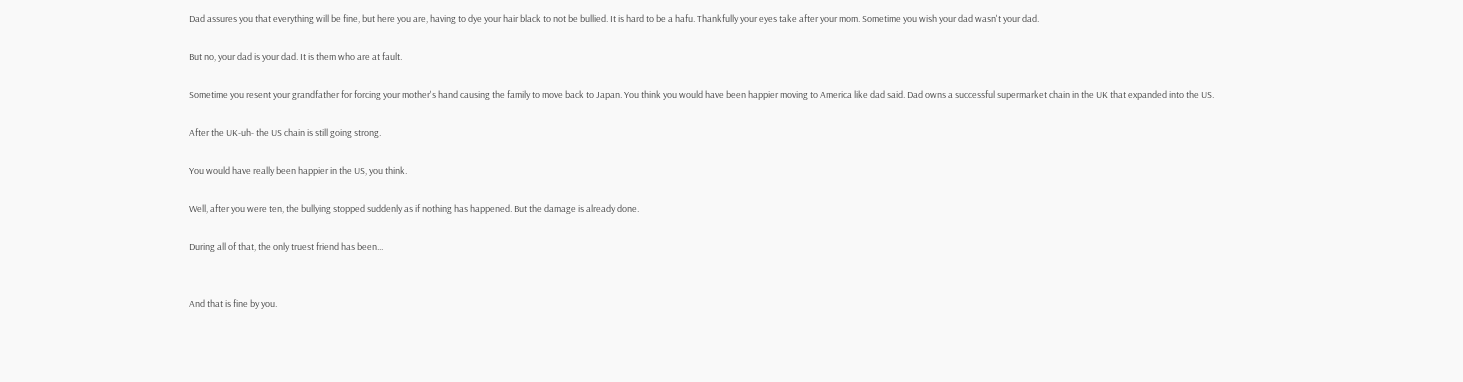Dad assures you that everything will be fine, but here you are, having to dye your hair black to not be bullied. It is hard to be a hafu. Thankfully your eyes take after your mom. Sometime you wish your dad wasn't your dad.

But no, your dad is your dad. It is them who are at fault.

Sometime you resent your grandfather for forcing your mother's hand causing the family to move back to Japan. You think you would have been happier moving to America like dad said. Dad owns a successful supermarket chain in the UK that expanded into the US.

After the UK-uh- the US chain is still going strong.

You would have really been happier in the US, you think.

Well, after you were ten, the bullying stopped suddenly as if nothing has happened. But the damage is already done.

During all of that, the only truest friend has been...


And that is fine by you.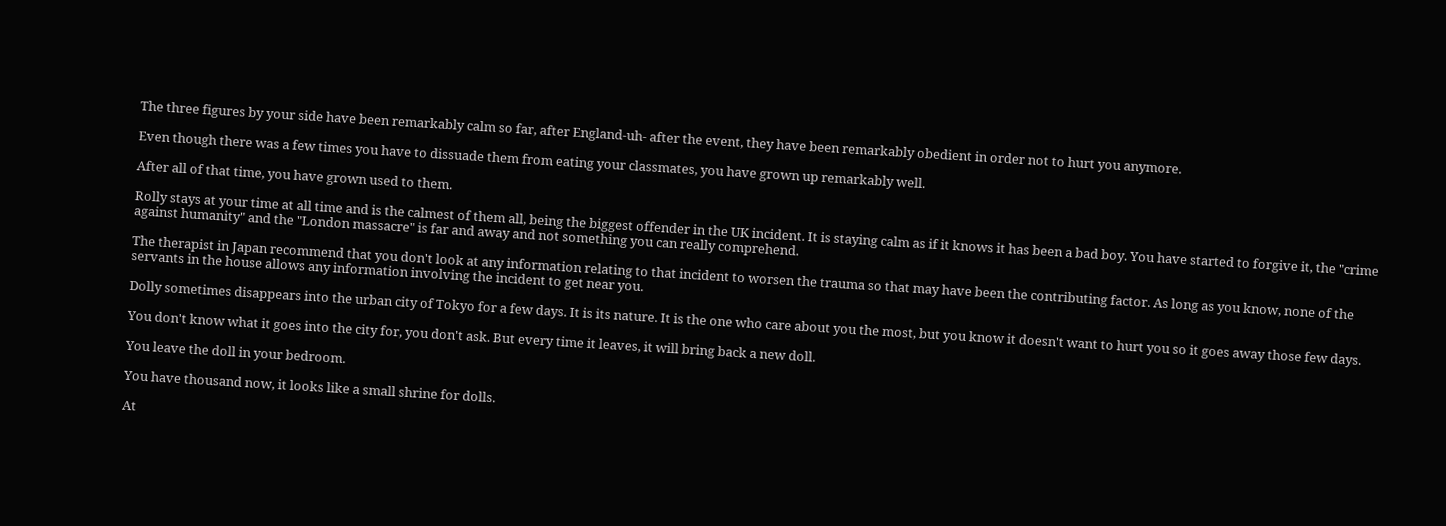The three figures by your side have been remarkably calm so far, after England-uh- after the event, they have been remarkably obedient in order not to hurt you anymore.

Even though there was a few times you have to dissuade them from eating your classmates, you have grown up remarkably well.

After all of that time, you have grown used to them.

Rolly stays at your time at all time and is the calmest of them all, being the biggest offender in the UK incident. It is staying calm as if it knows it has been a bad boy. You have started to forgive it, the "crime against humanity" and the "London massacre" is far and away and not something you can really comprehend.

The therapist in Japan recommend that you don't look at any information relating to that incident to worsen the trauma so that may have been the contributing factor. As long as you know, none of the servants in the house allows any information involving the incident to get near you.

Dolly sometimes disappears into the urban city of Tokyo for a few days. It is its nature. It is the one who care about you the most, but you know it doesn't want to hurt you so it goes away those few days.

You don't know what it goes into the city for, you don't ask. But every time it leaves, it will bring back a new doll.

You leave the doll in your bedroom.

You have thousand now, it looks like a small shrine for dolls.

At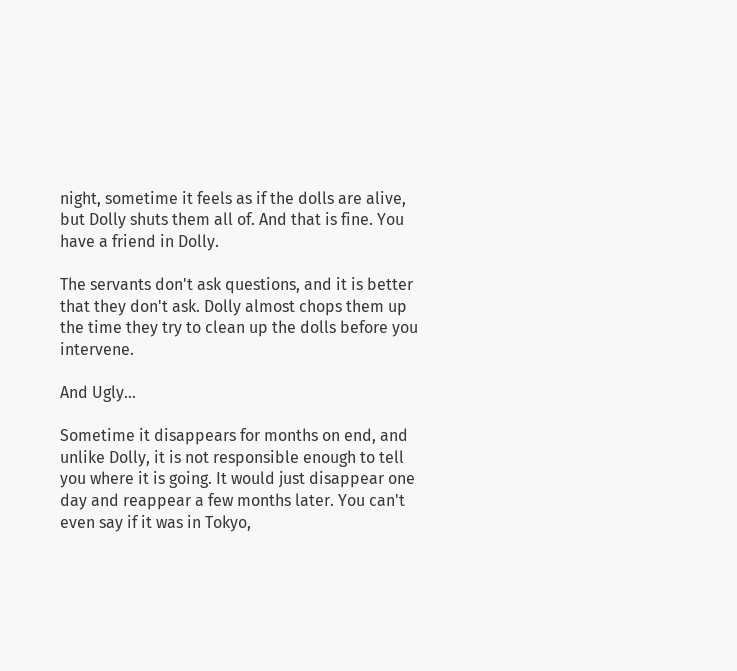night, sometime it feels as if the dolls are alive, but Dolly shuts them all of. And that is fine. You have a friend in Dolly.

The servants don't ask questions, and it is better that they don't ask. Dolly almost chops them up the time they try to clean up the dolls before you intervene.

And Ugly...

Sometime it disappears for months on end, and unlike Dolly, it is not responsible enough to tell you where it is going. It would just disappear one day and reappear a few months later. You can't even say if it was in Tokyo,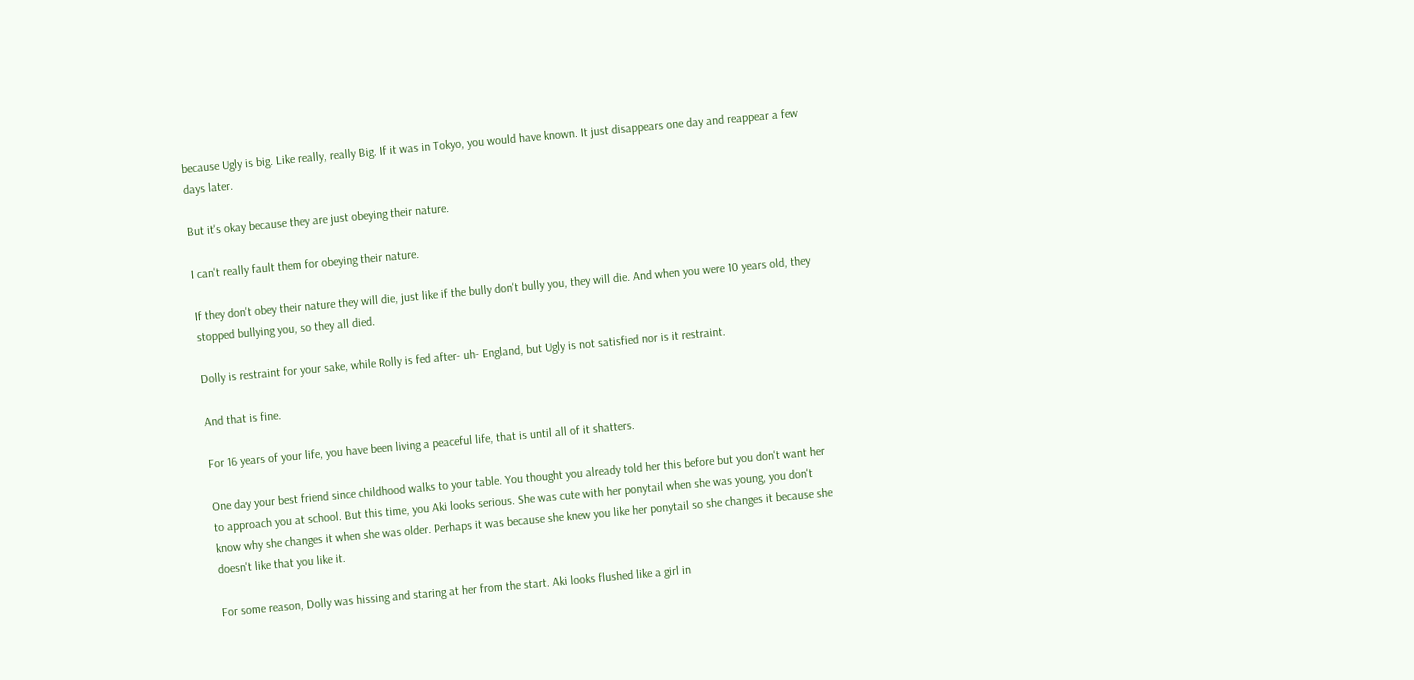because Ugly is big. Like really, really Big. If it was in Tokyo, you would have known. It just disappears one day and reappear a few days later.

But it's okay because they are just obeying their nature.

I can't really fault them for obeying their nature.

If they don't obey their nature they will die, just like if the bully don't bully you, they will die. And when you were 10 years old, they stopped bullying you, so they all died.

Dolly is restraint for your sake, while Rolly is fed after- uh- England, but Ugly is not satisfied nor is it restraint.

And that is fine.

For 16 years of your life, you have been living a peaceful life, that is until all of it shatters.

One day your best friend since childhood walks to your table. You thought you already told her this before but you don't want her to approach you at school. But this time, you Aki looks serious. She was cute with her ponytail when she was young, you don't know why she changes it when she was older. Perhaps it was because she knew you like her ponytail so she changes it because she doesn't like that you like it.

For some reason, Dolly was hissing and staring at her from the start. Aki looks flushed like a girl in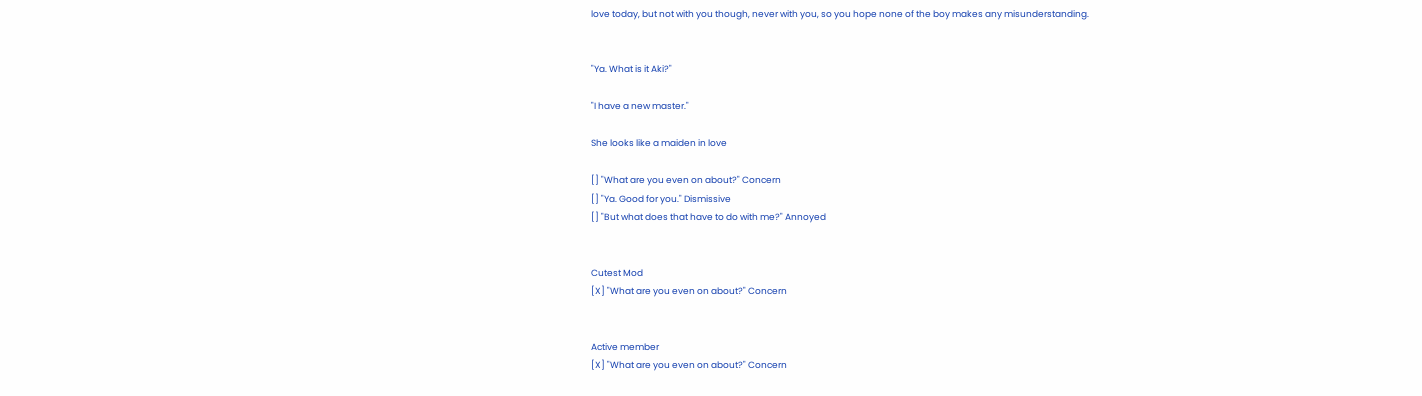love today, but not with you though, never with you, so you hope none of the boy makes any misunderstanding.


"Ya. What is it Aki?"

"I have a new master."

She looks like a maiden in love

[] "What are you even on about?" Concern
[] "Ya. Good for you." Dismissive
[] "But what does that have to do with me?" Annoyed


Cutest Mod
[X] "What are you even on about?" Concern


Active member
[X] "What are you even on about?" Concern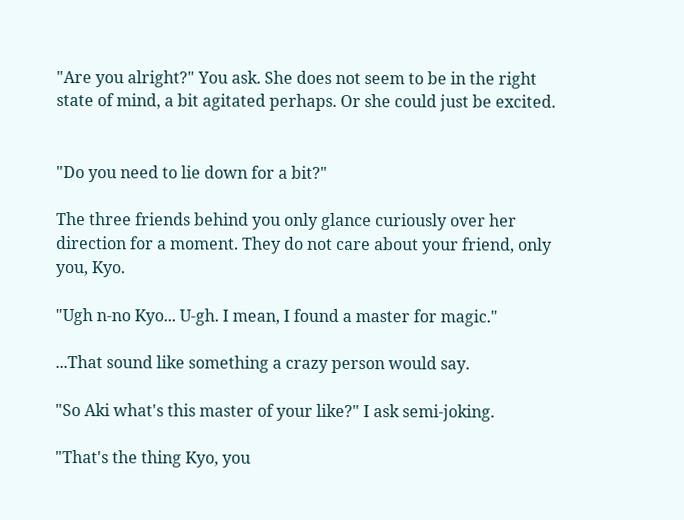"Are you alright?" You ask. She does not seem to be in the right state of mind, a bit agitated perhaps. Or she could just be excited.


"Do you need to lie down for a bit?"

The three friends behind you only glance curiously over her direction for a moment. They do not care about your friend, only you, Kyo.

"Ugh n-no Kyo... U-gh. I mean, I found a master for magic."

...That sound like something a crazy person would say.

"So Aki what's this master of your like?" I ask semi-joking.

"That's the thing Kyo, you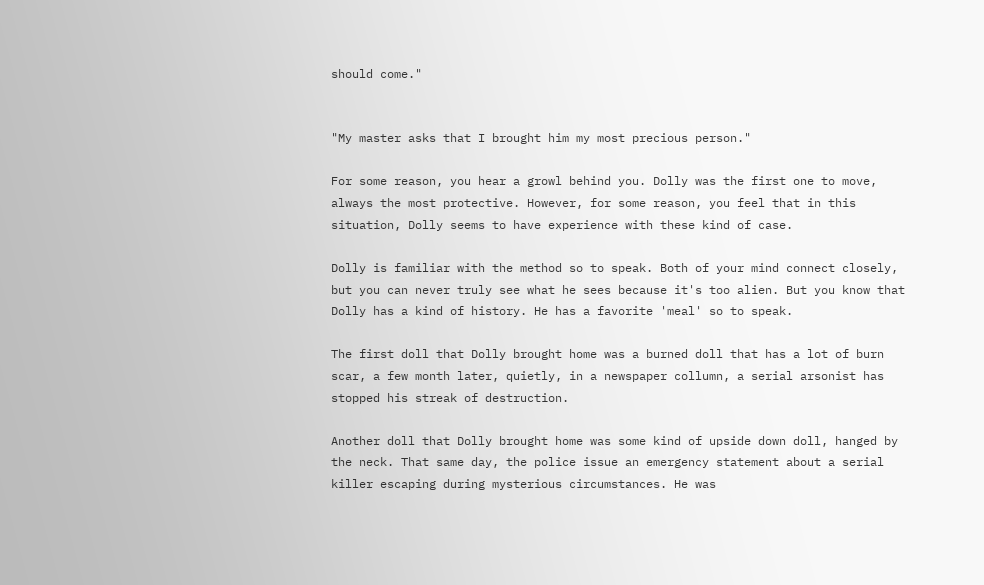should come."


"My master asks that I brought him my most precious person."

For some reason, you hear a growl behind you. Dolly was the first one to move, always the most protective. However, for some reason, you feel that in this situation, Dolly seems to have experience with these kind of case.

Dolly is familiar with the method so to speak. Both of your mind connect closely, but you can never truly see what he sees because it's too alien. But you know that Dolly has a kind of history. He has a favorite 'meal' so to speak.

The first doll that Dolly brought home was a burned doll that has a lot of burn scar, a few month later, quietly, in a newspaper collumn, a serial arsonist has stopped his streak of destruction.

Another doll that Dolly brought home was some kind of upside down doll, hanged by the neck. That same day, the police issue an emergency statement about a serial killer escaping during mysterious circumstances. He was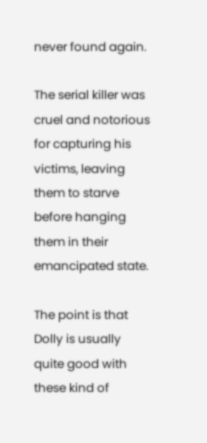never found again.

The serial killer was cruel and notorious for capturing his victims, leaving them to starve before hanging them in their emancipated state.

The point is that Dolly is usually quite good with these kind of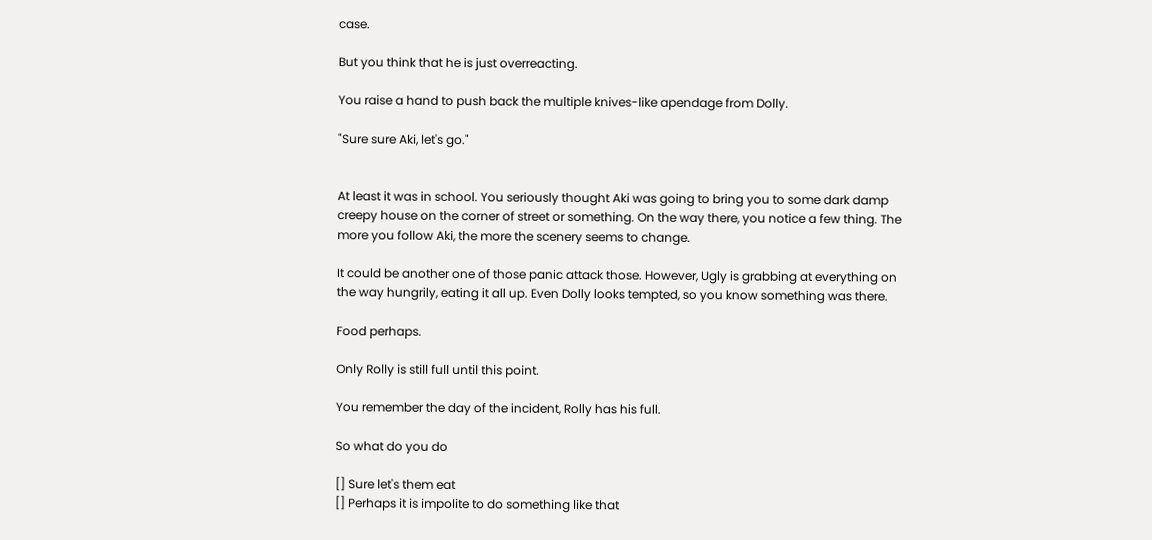case.

But you think that he is just overreacting.

You raise a hand to push back the multiple knives-like apendage from Dolly.

"Sure sure Aki, let's go."


At least it was in school. You seriously thought Aki was going to bring you to some dark damp creepy house on the corner of street or something. On the way there, you notice a few thing. The more you follow Aki, the more the scenery seems to change.

It could be another one of those panic attack those. However, Ugly is grabbing at everything on the way hungrily, eating it all up. Even Dolly looks tempted, so you know something was there.

Food perhaps.

Only Rolly is still full until this point.

You remember the day of the incident, Rolly has his full.

So what do you do

[] Sure let's them eat
[] Perhaps it is impolite to do something like that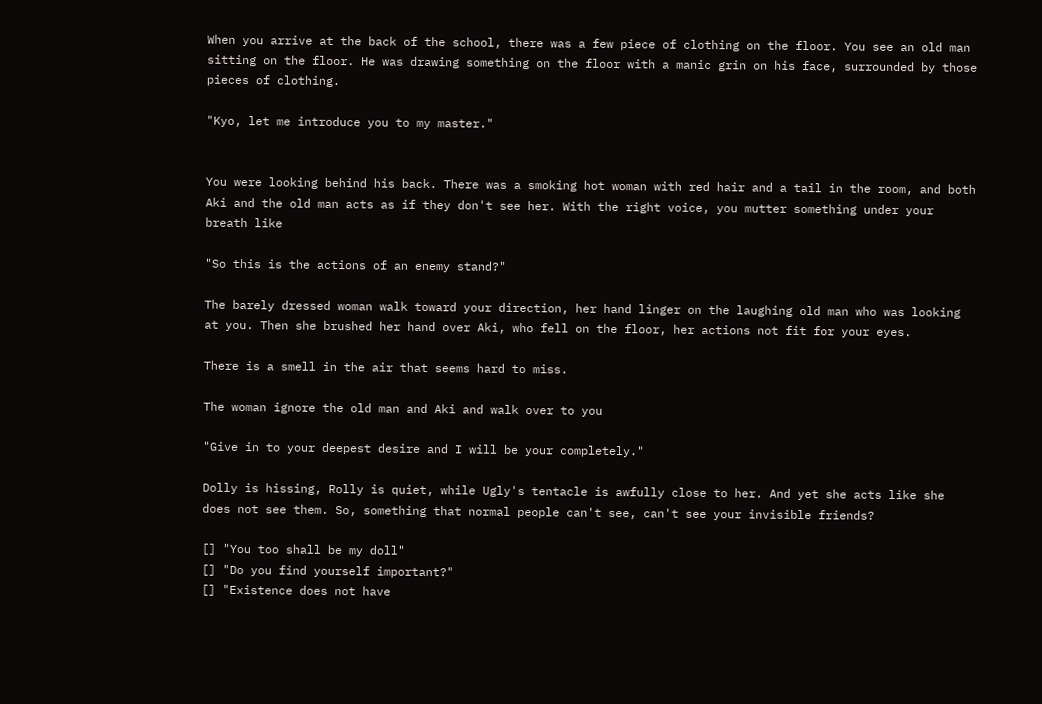When you arrive at the back of the school, there was a few piece of clothing on the floor. You see an old man sitting on the floor. He was drawing something on the floor with a manic grin on his face, surrounded by those pieces of clothing.

"Kyo, let me introduce you to my master."


You were looking behind his back. There was a smoking hot woman with red hair and a tail in the room, and both Aki and the old man acts as if they don't see her. With the right voice, you mutter something under your breath like

"So this is the actions of an enemy stand?"

The barely dressed woman walk toward your direction, her hand linger on the laughing old man who was looking at you. Then she brushed her hand over Aki, who fell on the floor, her actions not fit for your eyes.

There is a smell in the air that seems hard to miss.

The woman ignore the old man and Aki and walk over to you

"Give in to your deepest desire and I will be your completely."

Dolly is hissing, Rolly is quiet, while Ugly's tentacle is awfully close to her. And yet she acts like she does not see them. So, something that normal people can't see, can't see your invisible friends?

[] "You too shall be my doll"
[] "Do you find yourself important?"
[] "Existence does not have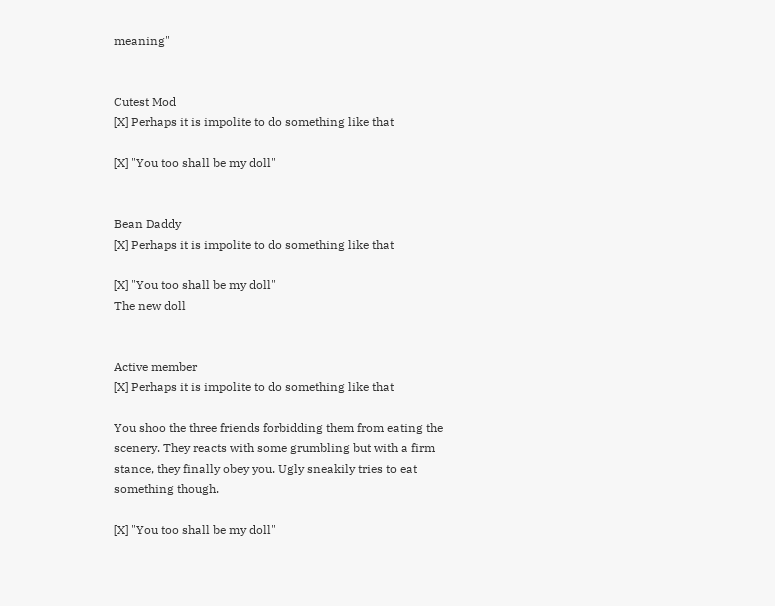meaning"


Cutest Mod
[X] Perhaps it is impolite to do something like that

[X] "You too shall be my doll"


Bean Daddy
[X] Perhaps it is impolite to do something like that

[X] "You too shall be my doll"
The new doll


Active member
[X] Perhaps it is impolite to do something like that

You shoo the three friends forbidding them from eating the scenery. They reacts with some grumbling but with a firm stance, they finally obey you. Ugly sneakily tries to eat something though.

[X] "You too shall be my doll"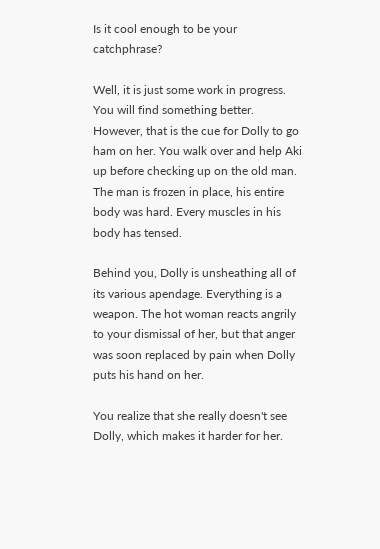Is it cool enough to be your catchphrase?

Well, it is just some work in progress. You will find something better. However, that is the cue for Dolly to go ham on her. You walk over and help Aki up before checking up on the old man. The man is frozen in place, his entire body was hard. Every muscles in his body has tensed.

Behind you, Dolly is unsheathing all of its various apendage. Everything is a weapon. The hot woman reacts angrily to your dismissal of her, but that anger was soon replaced by pain when Dolly puts his hand on her.

You realize that she really doesn't see Dolly, which makes it harder for her.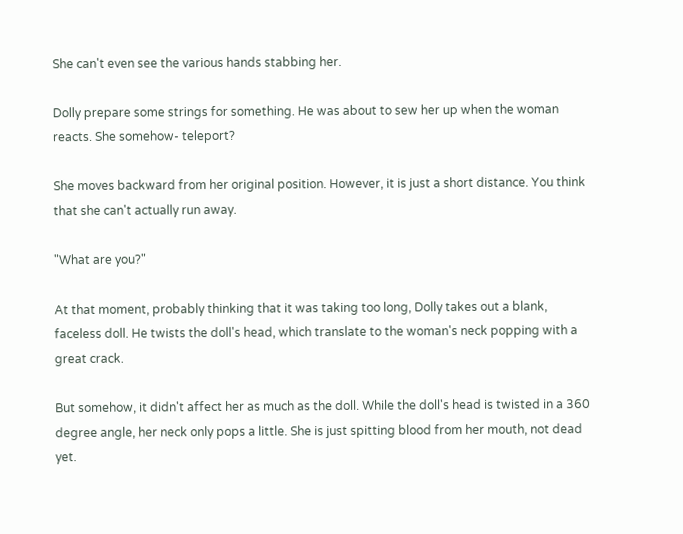She can't even see the various hands stabbing her.

Dolly prepare some strings for something. He was about to sew her up when the woman reacts. She somehow- teleport?

She moves backward from her original position. However, it is just a short distance. You think that she can't actually run away.

"What are you?"

At that moment, probably thinking that it was taking too long, Dolly takes out a blank, faceless doll. He twists the doll's head, which translate to the woman's neck popping with a great crack.

But somehow, it didn't affect her as much as the doll. While the doll's head is twisted in a 360 degree angle, her neck only pops a little. She is just spitting blood from her mouth, not dead yet.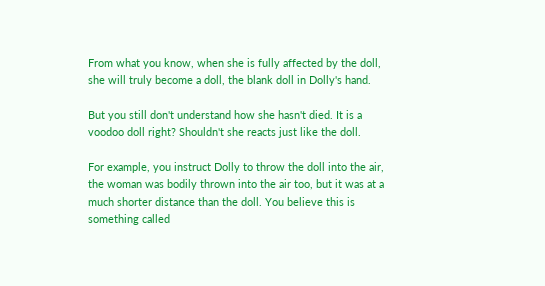From what you know, when she is fully affected by the doll, she will truly become a doll, the blank doll in Dolly's hand.

But you still don't understand how she hasn't died. It is a voodoo doll right? Shouldn't she reacts just like the doll.

For example, you instruct Dolly to throw the doll into the air, the woman was bodily thrown into the air too, but it was at a much shorter distance than the doll. You believe this is something called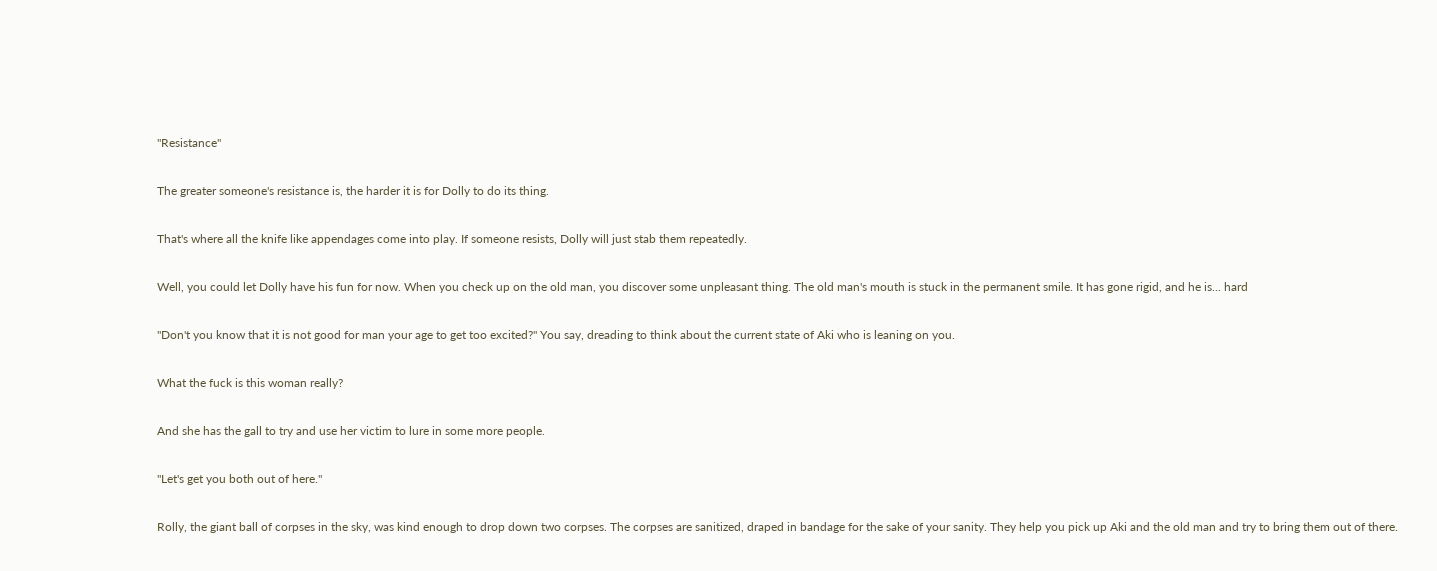"Resistance"

The greater someone's resistance is, the harder it is for Dolly to do its thing.

That's where all the knife like appendages come into play. If someone resists, Dolly will just stab them repeatedly.

Well, you could let Dolly have his fun for now. When you check up on the old man, you discover some unpleasant thing. The old man's mouth is stuck in the permanent smile. It has gone rigid, and he is... hard

"Don't you know that it is not good for man your age to get too excited?" You say, dreading to think about the current state of Aki who is leaning on you.

What the fuck is this woman really?

And she has the gall to try and use her victim to lure in some more people.

"Let's get you both out of here."

Rolly, the giant ball of corpses in the sky, was kind enough to drop down two corpses. The corpses are sanitized, draped in bandage for the sake of your sanity. They help you pick up Aki and the old man and try to bring them out of there.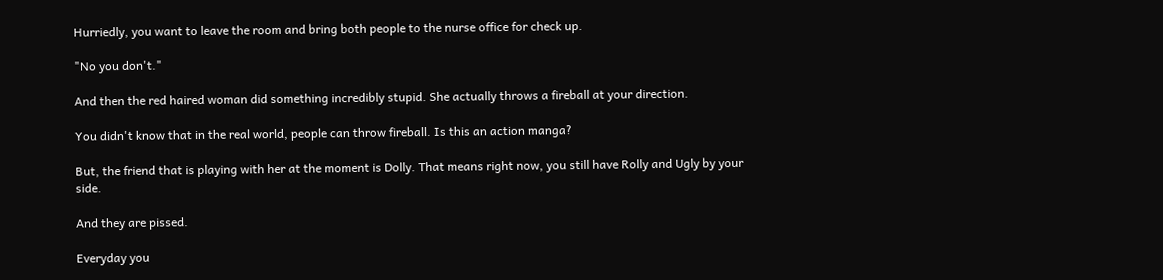Hurriedly, you want to leave the room and bring both people to the nurse office for check up.

"No you don't."

And then the red haired woman did something incredibly stupid. She actually throws a fireball at your direction.

You didn't know that in the real world, people can throw fireball. Is this an action manga?

But, the friend that is playing with her at the moment is Dolly. That means right now, you still have Rolly and Ugly by your side.

And they are pissed.

Everyday you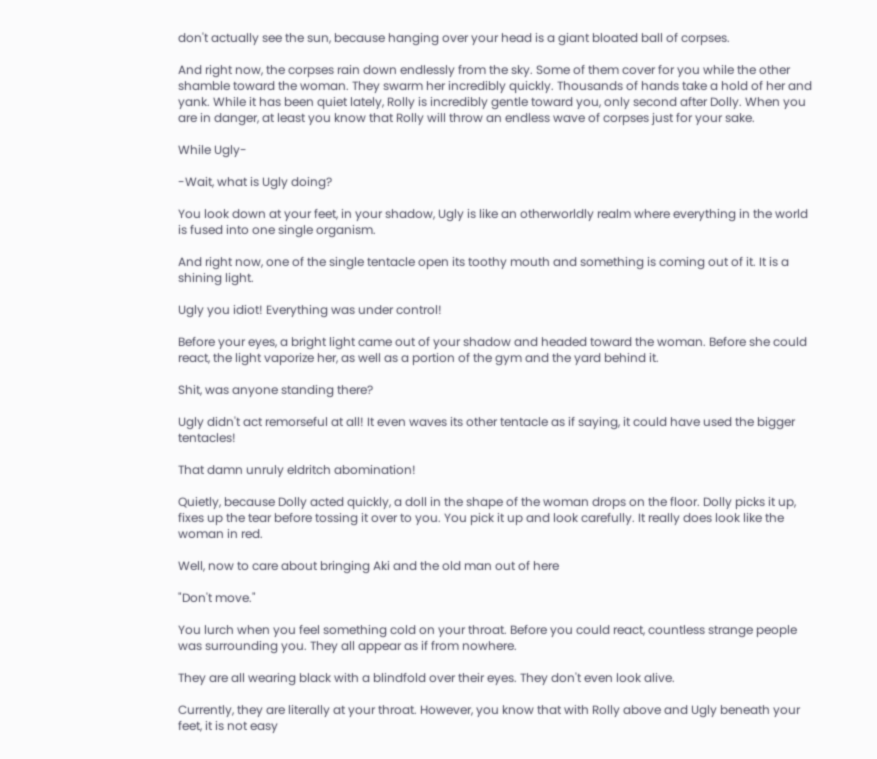don't actually see the sun, because hanging over your head is a giant bloated ball of corpses.

And right now, the corpses rain down endlessly from the sky. Some of them cover for you while the other shamble toward the woman. They swarm her incredibly quickly. Thousands of hands take a hold of her and yank. While it has been quiet lately, Rolly is incredibly gentle toward you, only second after Dolly. When you are in danger, at least you know that Rolly will throw an endless wave of corpses just for your sake.

While Ugly-

-Wait, what is Ugly doing?

You look down at your feet, in your shadow, Ugly is like an otherworldly realm where everything in the world is fused into one single organism.

And right now, one of the single tentacle open its toothy mouth and something is coming out of it. It is a shining light.

Ugly you idiot! Everything was under control!

Before your eyes, a bright light came out of your shadow and headed toward the woman. Before she could react, the light vaporize her, as well as a portion of the gym and the yard behind it.

Shit, was anyone standing there?

Ugly didn't act remorseful at all! It even waves its other tentacle as if saying, it could have used the bigger tentacles!

That damn unruly eldritch abomination!

Quietly, because Dolly acted quickly, a doll in the shape of the woman drops on the floor. Dolly picks it up, fixes up the tear before tossing it over to you. You pick it up and look carefully. It really does look like the woman in red.

Well, now to care about bringing Aki and the old man out of here

"Don't move."

You lurch when you feel something cold on your throat. Before you could react, countless strange people was surrounding you. They all appear as if from nowhere.

They are all wearing black with a blindfold over their eyes. They don't even look alive.

Currently, they are literally at your throat. However, you know that with Rolly above and Ugly beneath your feet, it is not easy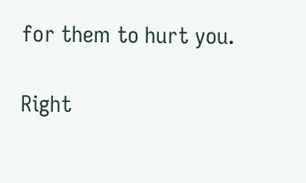for them to hurt you.

Right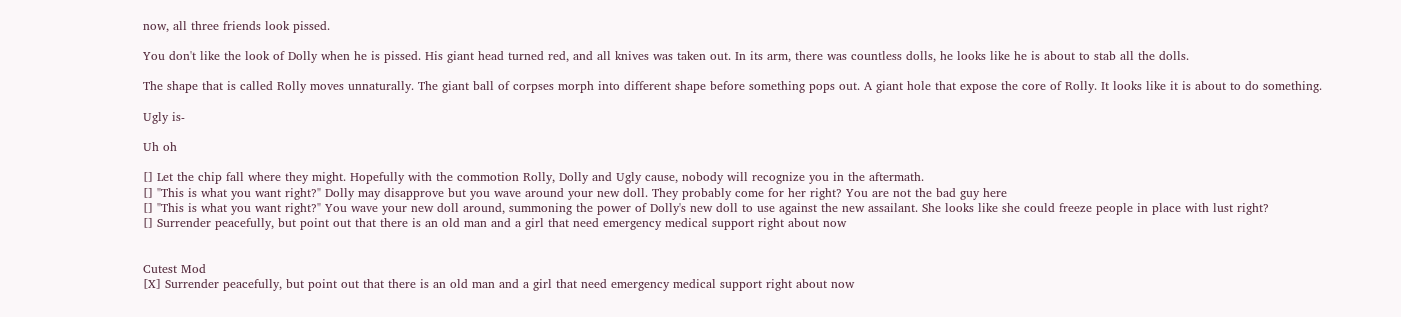now, all three friends look pissed.

You don't like the look of Dolly when he is pissed. His giant head turned red, and all knives was taken out. In its arm, there was countless dolls, he looks like he is about to stab all the dolls.

The shape that is called Rolly moves unnaturally. The giant ball of corpses morph into different shape before something pops out. A giant hole that expose the core of Rolly. It looks like it is about to do something.

Ugly is-

Uh oh

[] Let the chip fall where they might. Hopefully with the commotion Rolly, Dolly and Ugly cause, nobody will recognize you in the aftermath.
[] "This is what you want right?" Dolly may disapprove but you wave around your new doll. They probably come for her right? You are not the bad guy here
[] "This is what you want right?" You wave your new doll around, summoning the power of Dolly's new doll to use against the new assailant. She looks like she could freeze people in place with lust right?
[] Surrender peacefully, but point out that there is an old man and a girl that need emergency medical support right about now


Cutest Mod
[X] Surrender peacefully, but point out that there is an old man and a girl that need emergency medical support right about now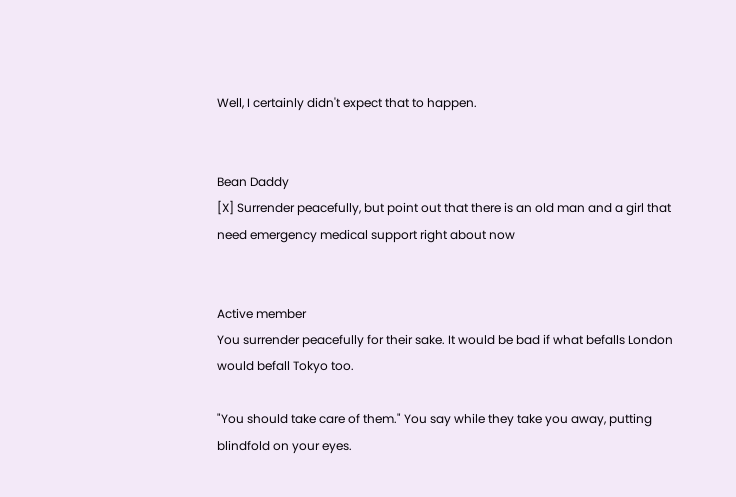Well, I certainly didn't expect that to happen.


Bean Daddy
[X] Surrender peacefully, but point out that there is an old man and a girl that need emergency medical support right about now


Active member
You surrender peacefully for their sake. It would be bad if what befalls London would befall Tokyo too.

"You should take care of them." You say while they take you away, putting blindfold on your eyes.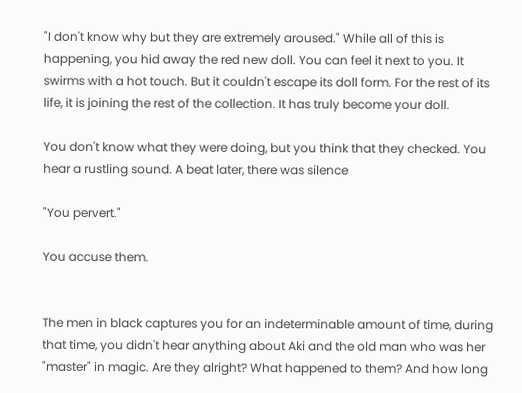"I don't know why but they are extremely aroused." While all of this is happening, you hid away the red new doll. You can feel it next to you. It swirms with a hot touch. But it couldn't escape its doll form. For the rest of its life, it is joining the rest of the collection. It has truly become your doll.

You don't know what they were doing, but you think that they checked. You hear a rustling sound. A beat later, there was silence

"You pervert."

You accuse them.


The men in black captures you for an indeterminable amount of time, during that time, you didn't hear anything about Aki and the old man who was her "master" in magic. Are they alright? What happened to them? And how long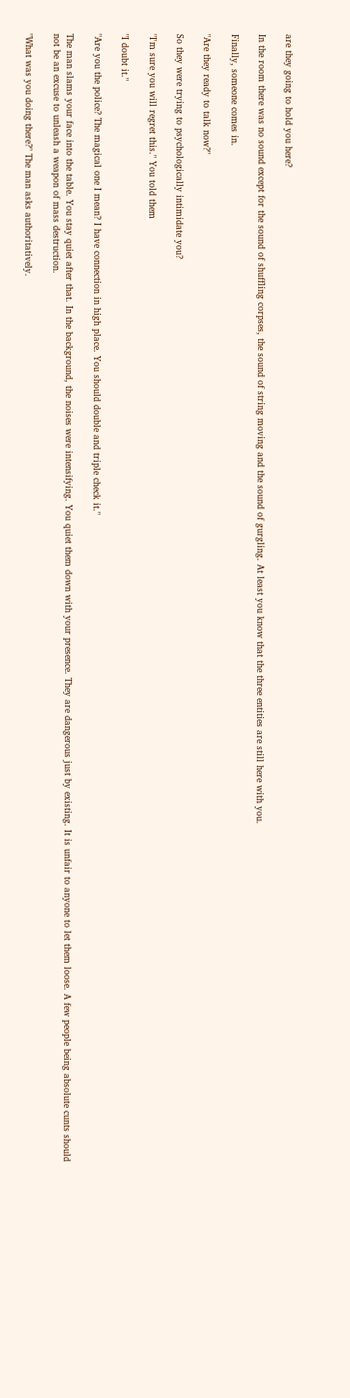are they going to hold you here?

In the room there was no sound except for the sound of shuffling corpses, the sound of string moving and the sound of gurgling. At least you know that the three entities are still here with you.

Finally, someone comes in.

"Are they ready to talk now?"

So they were trying to psychologically intimidate you?

"I'm sure you will regret this." You told them

"I doubt it."

"Are you the police? The magical one I mean? I have connection in high place. You should double and triple check it."

The man slams your face into the table. You stay quiet after that. In the background, the noises were intensifying. You quiet them down with your presence. They are dangerous just by existing. It is unfair to anyone to let them loose. A few people being absolute cunts should not be an excuse to unleash a weapon of mass destruction.

"What was you doing there?" The man asks authoritatively.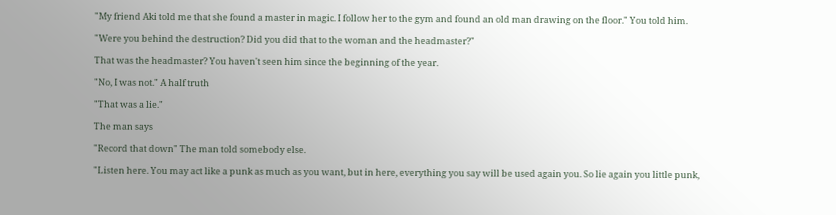"My friend Aki told me that she found a master in magic. I follow her to the gym and found an old man drawing on the floor." You told him.

"Were you behind the destruction? Did you did that to the woman and the headmaster?"

That was the headmaster? You haven't seen him since the beginning of the year.

"No, I was not." A half truth

"That was a lie."

The man says

"Record that down" The man told somebody else.

"Listen here. You may act like a punk as much as you want, but in here, everything you say will be used again you. So lie again you little punk,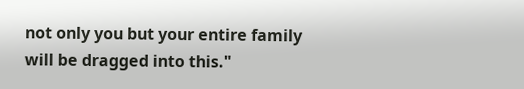not only you but your entire family will be dragged into this."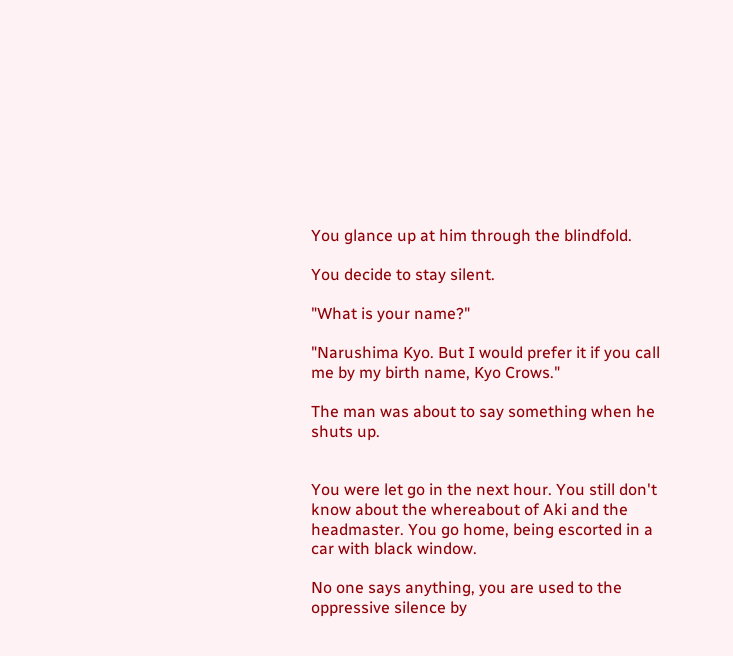You glance up at him through the blindfold.

You decide to stay silent.

"What is your name?"

"Narushima Kyo. But I would prefer it if you call me by my birth name, Kyo Crows."

The man was about to say something when he shuts up.


You were let go in the next hour. You still don't know about the whereabout of Aki and the headmaster. You go home, being escorted in a car with black window.

No one says anything, you are used to the oppressive silence by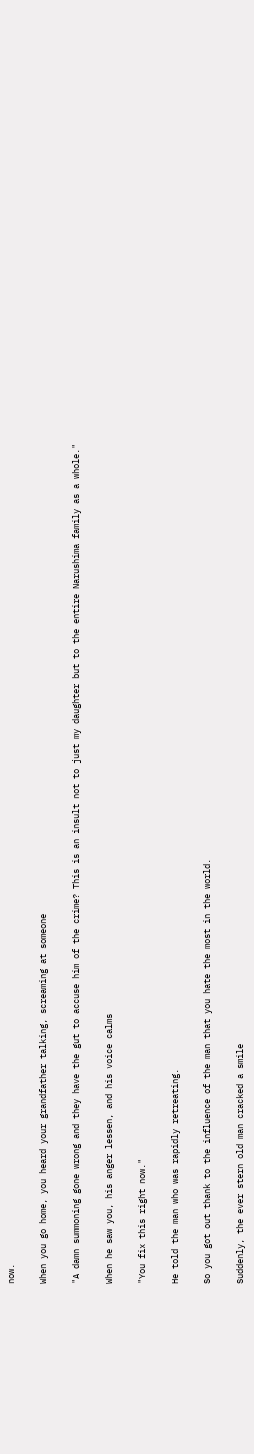now.

When you go home, you heard your grandfather talking, screaming at someone

"A damn summoning gone wrong and they have the gut to accuse him of the crime? This is an insult not to just my daughter but to the entire Narushima family as a whole."

When he saw you, his anger lessen, and his voice calms

"You fix this right now."

He told the man who was rapidly retreating.

So you got out thank to the influence of the man that you hate the most in the world.

Suddenly, the ever stern old man cracked a smile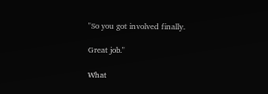"So you got involved finally.

Great job."

What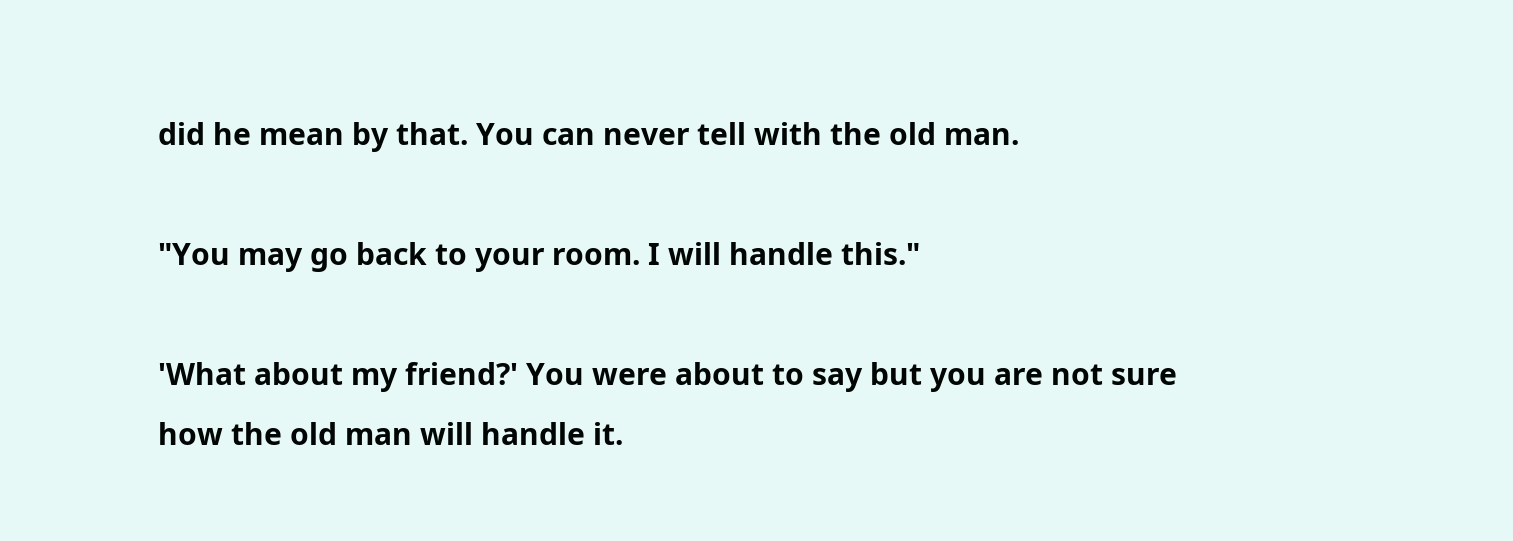did he mean by that. You can never tell with the old man.

"You may go back to your room. I will handle this."

'What about my friend?' You were about to say but you are not sure how the old man will handle it.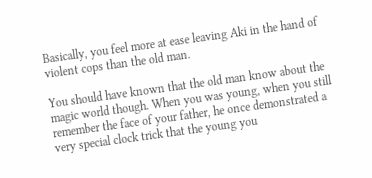Basically, you feel more at ease leaving Aki in the hand of violent cops than the old man.

You should have known that the old man know about the magic world though. When you was young, when you still remember the face of your father, he once demonstrated a very special clock trick that the young you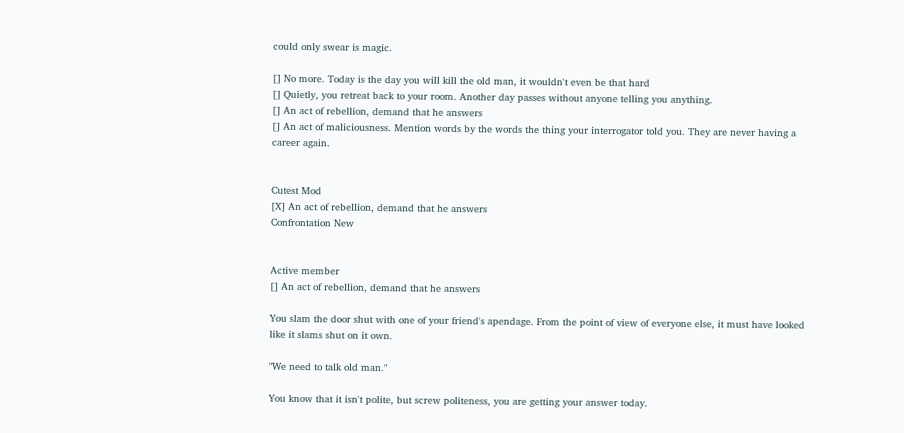could only swear is magic.

[] No more. Today is the day you will kill the old man, it wouldn't even be that hard
[] Quietly, you retreat back to your room. Another day passes without anyone telling you anything.
[] An act of rebellion, demand that he answers
[] An act of maliciousness. Mention words by the words the thing your interrogator told you. They are never having a career again.


Cutest Mod
[X] An act of rebellion, demand that he answers
Confrontation New


Active member
[] An act of rebellion, demand that he answers

You slam the door shut with one of your friend's apendage. From the point of view of everyone else, it must have looked like it slams shut on it own.

"We need to talk old man."

You know that it isn't polite, but screw politeness, you are getting your answer today.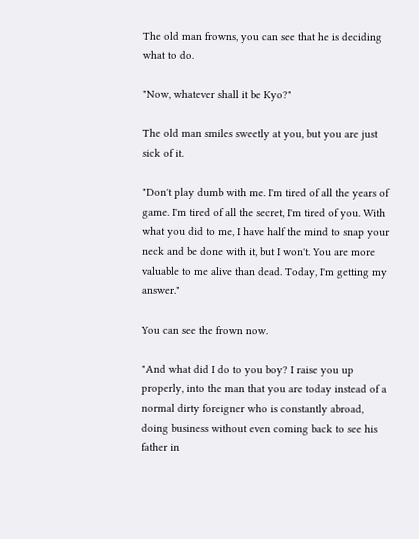The old man frowns, you can see that he is deciding what to do.

"Now, whatever shall it be Kyo?"

The old man smiles sweetly at you, but you are just sick of it.

"Don't play dumb with me. I'm tired of all the years of game. I'm tired of all the secret, I'm tired of you. With what you did to me, I have half the mind to snap your neck and be done with it, but I won't. You are more valuable to me alive than dead. Today, I'm getting my answer."

You can see the frown now.

"And what did I do to you boy? I raise you up properly, into the man that you are today instead of a normal dirty foreigner who is constantly abroad, doing business without even coming back to see his father in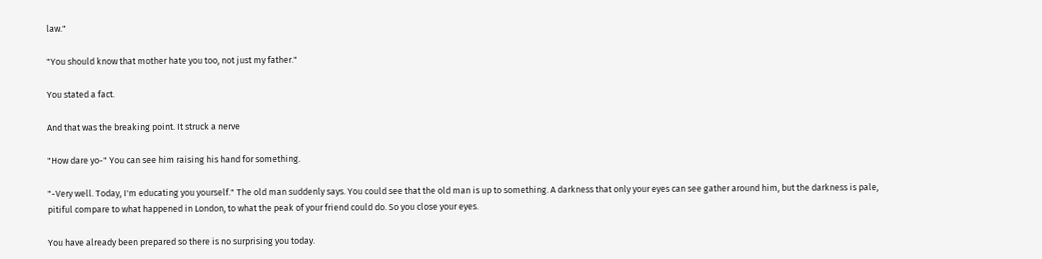law."

"You should know that mother hate you too, not just my father."

You stated a fact.

And that was the breaking point. It struck a nerve

"How dare yo-" You can see him raising his hand for something.

"-Very well. Today, I'm educating you yourself." The old man suddenly says. You could see that the old man is up to something. A darkness that only your eyes can see gather around him, but the darkness is pale, pitiful compare to what happened in London, to what the peak of your friend could do. So you close your eyes.

You have already been prepared so there is no surprising you today.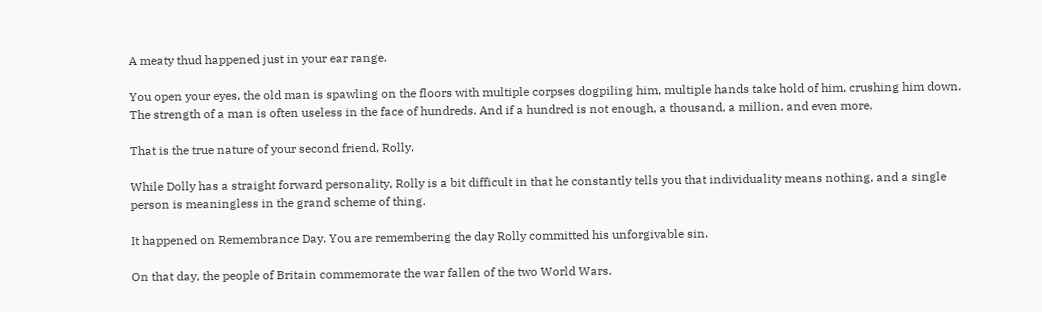A meaty thud happened just in your ear range.

You open your eyes, the old man is spawling on the floors with multiple corpses dogpiling him, multiple hands take hold of him, crushing him down. The strength of a man is often useless in the face of hundreds. And if a hundred is not enough, a thousand, a million, and even more.

That is the true nature of your second friend, Rolly.

While Dolly has a straight forward personality, Rolly is a bit difficult in that he constantly tells you that individuality means nothing, and a single person is meaningless in the grand scheme of thing.

It happened on Remembrance Day. You are remembering the day Rolly committed his unforgivable sin.

On that day, the people of Britain commemorate the war fallen of the two World Wars.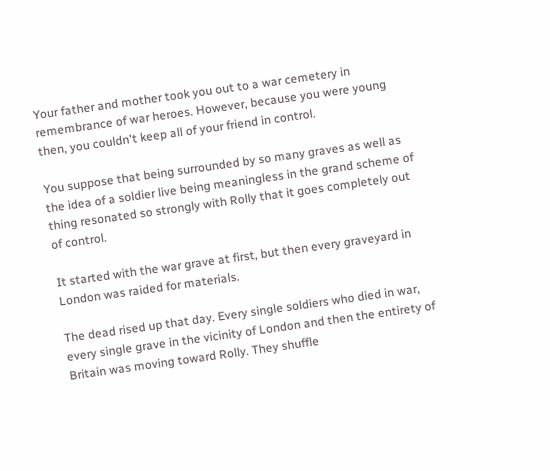Your father and mother took you out to a war cemetery in remembrance of war heroes. However, because you were young then, you couldn't keep all of your friend in control.

You suppose that being surrounded by so many graves as well as the idea of a soldier live being meaningless in the grand scheme of thing resonated so strongly with Rolly that it goes completely out of control.

It started with the war grave at first, but then every graveyard in London was raided for materials.

The dead rised up that day. Every single soldiers who died in war, every single grave in the vicinity of London and then the entirety of Britain was moving toward Rolly. They shuffle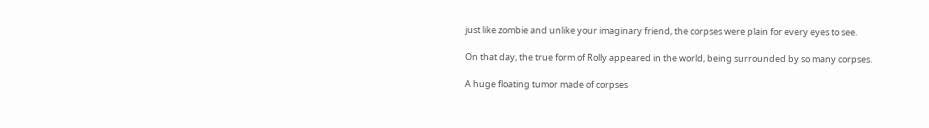just like zombie and unlike your imaginary friend, the corpses were plain for every eyes to see.

On that day, the true form of Rolly appeared in the world, being surrounded by so many corpses.

A huge floating tumor made of corpses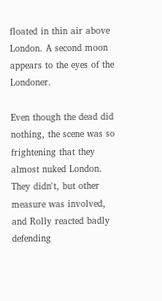floated in thin air above London. A second moon appears to the eyes of the Londoner.

Even though the dead did nothing, the scene was so frightening that they almost nuked London. They didn't, but other measure was involved, and Rolly reacted badly defending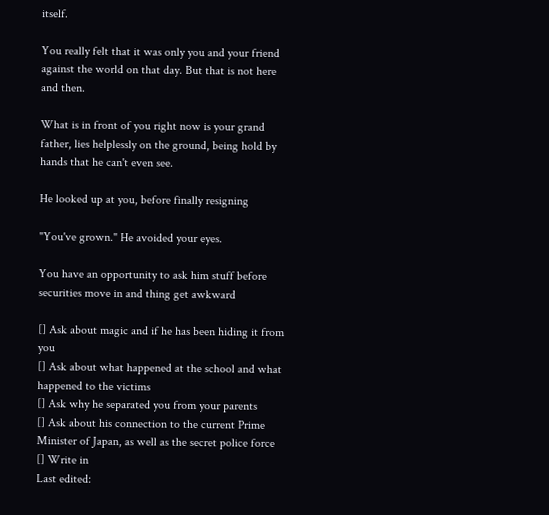itself.

You really felt that it was only you and your friend against the world on that day. But that is not here and then.

What is in front of you right now is your grand father, lies helplessly on the ground, being hold by hands that he can't even see.

He looked up at you, before finally resigning

"You've grown." He avoided your eyes.

You have an opportunity to ask him stuff before securities move in and thing get awkward

[] Ask about magic and if he has been hiding it from you
[] Ask about what happened at the school and what happened to the victims
[] Ask why he separated you from your parents
[] Ask about his connection to the current Prime Minister of Japan, as well as the secret police force
[] Write in
Last edited: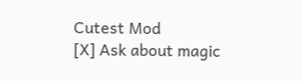Cutest Mod
[X] Ask about magic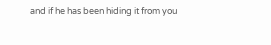and if he has been hiding it from you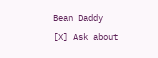Bean Daddy
[X] Ask about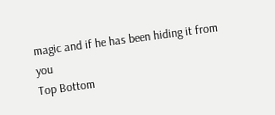magic and if he has been hiding it from you
Top Bottom